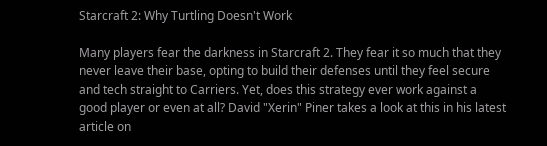Starcraft 2: Why Turtling Doesn't Work

Many players fear the darkness in Starcraft 2. They fear it so much that they never leave their base, opting to build their defenses until they feel secure and tech straight to Carriers. Yet, does this strategy ever work against a good player or even at all? David "Xerin" Piner takes a look at this in his latest article on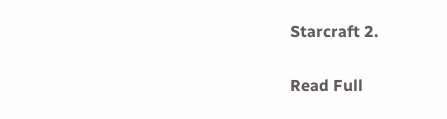Starcraft 2.

Read Full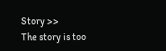Story >>
The story is too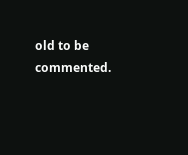old to be commented.